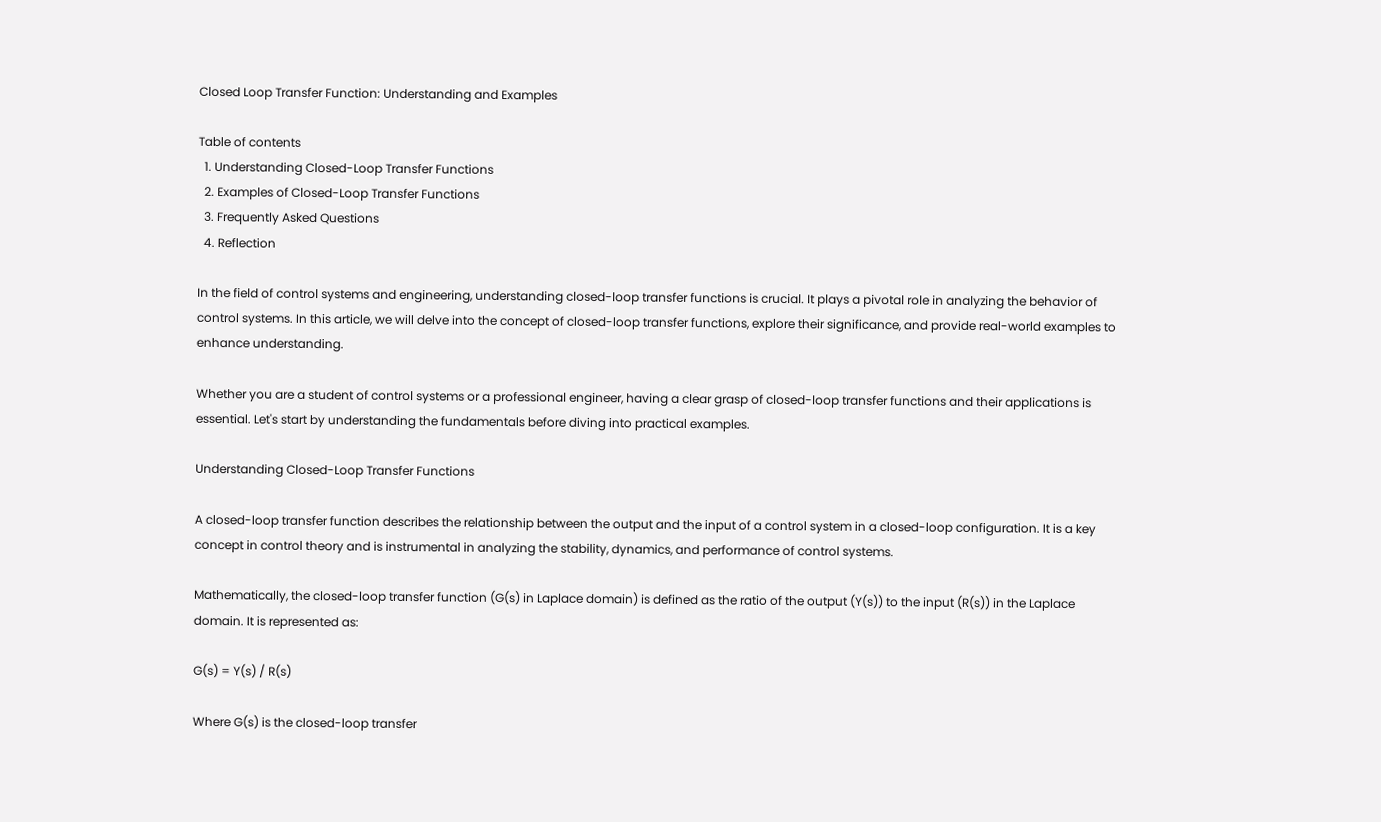Closed Loop Transfer Function: Understanding and Examples

Table of contents
  1. Understanding Closed-Loop Transfer Functions
  2. Examples of Closed-Loop Transfer Functions
  3. Frequently Asked Questions
  4. Reflection

In the field of control systems and engineering, understanding closed-loop transfer functions is crucial. It plays a pivotal role in analyzing the behavior of control systems. In this article, we will delve into the concept of closed-loop transfer functions, explore their significance, and provide real-world examples to enhance understanding.

Whether you are a student of control systems or a professional engineer, having a clear grasp of closed-loop transfer functions and their applications is essential. Let's start by understanding the fundamentals before diving into practical examples.

Understanding Closed-Loop Transfer Functions

A closed-loop transfer function describes the relationship between the output and the input of a control system in a closed-loop configuration. It is a key concept in control theory and is instrumental in analyzing the stability, dynamics, and performance of control systems.

Mathematically, the closed-loop transfer function (G(s) in Laplace domain) is defined as the ratio of the output (Y(s)) to the input (R(s)) in the Laplace domain. It is represented as:

G(s) = Y(s) / R(s)

Where G(s) is the closed-loop transfer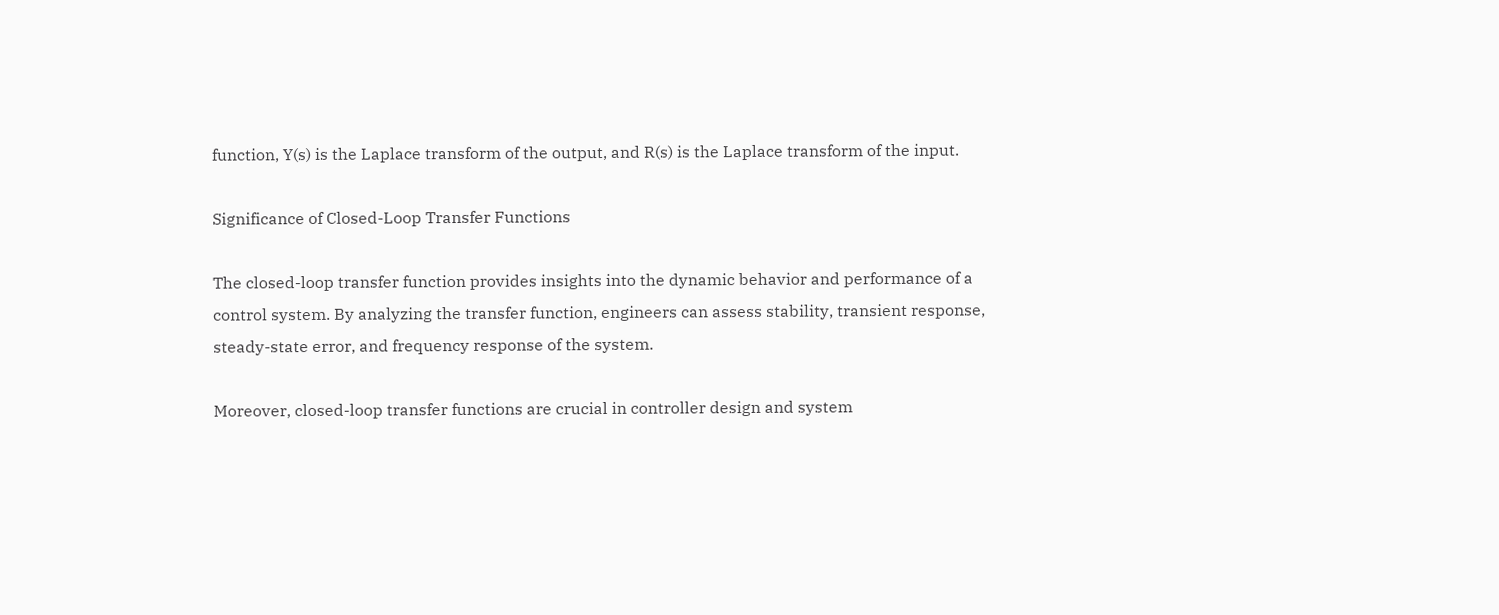function, Y(s) is the Laplace transform of the output, and R(s) is the Laplace transform of the input.

Significance of Closed-Loop Transfer Functions

The closed-loop transfer function provides insights into the dynamic behavior and performance of a control system. By analyzing the transfer function, engineers can assess stability, transient response, steady-state error, and frequency response of the system.

Moreover, closed-loop transfer functions are crucial in controller design and system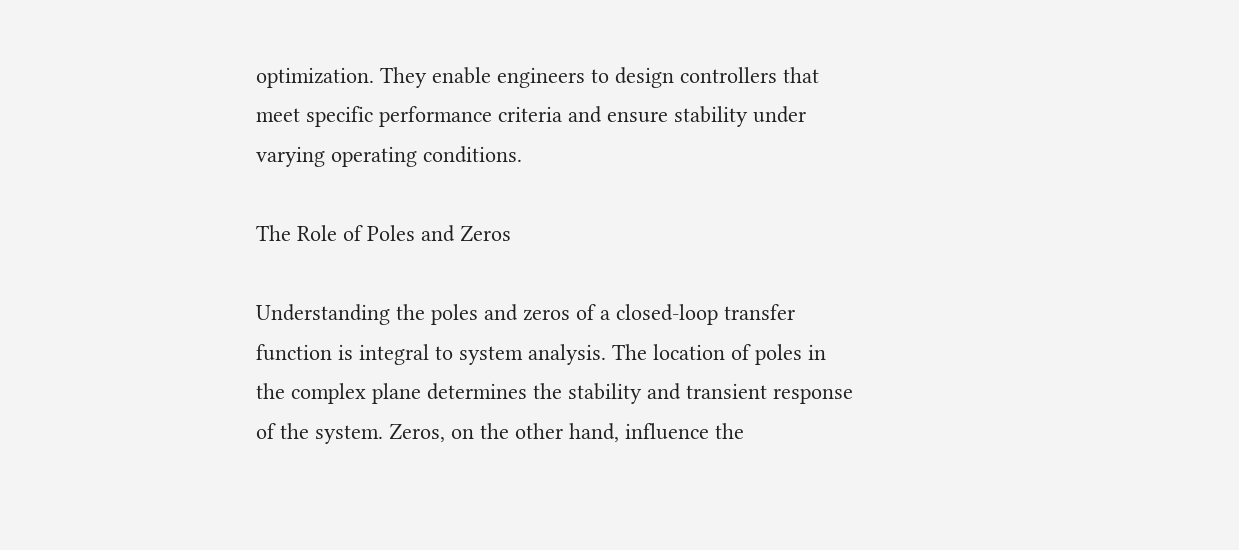optimization. They enable engineers to design controllers that meet specific performance criteria and ensure stability under varying operating conditions.

The Role of Poles and Zeros

Understanding the poles and zeros of a closed-loop transfer function is integral to system analysis. The location of poles in the complex plane determines the stability and transient response of the system. Zeros, on the other hand, influence the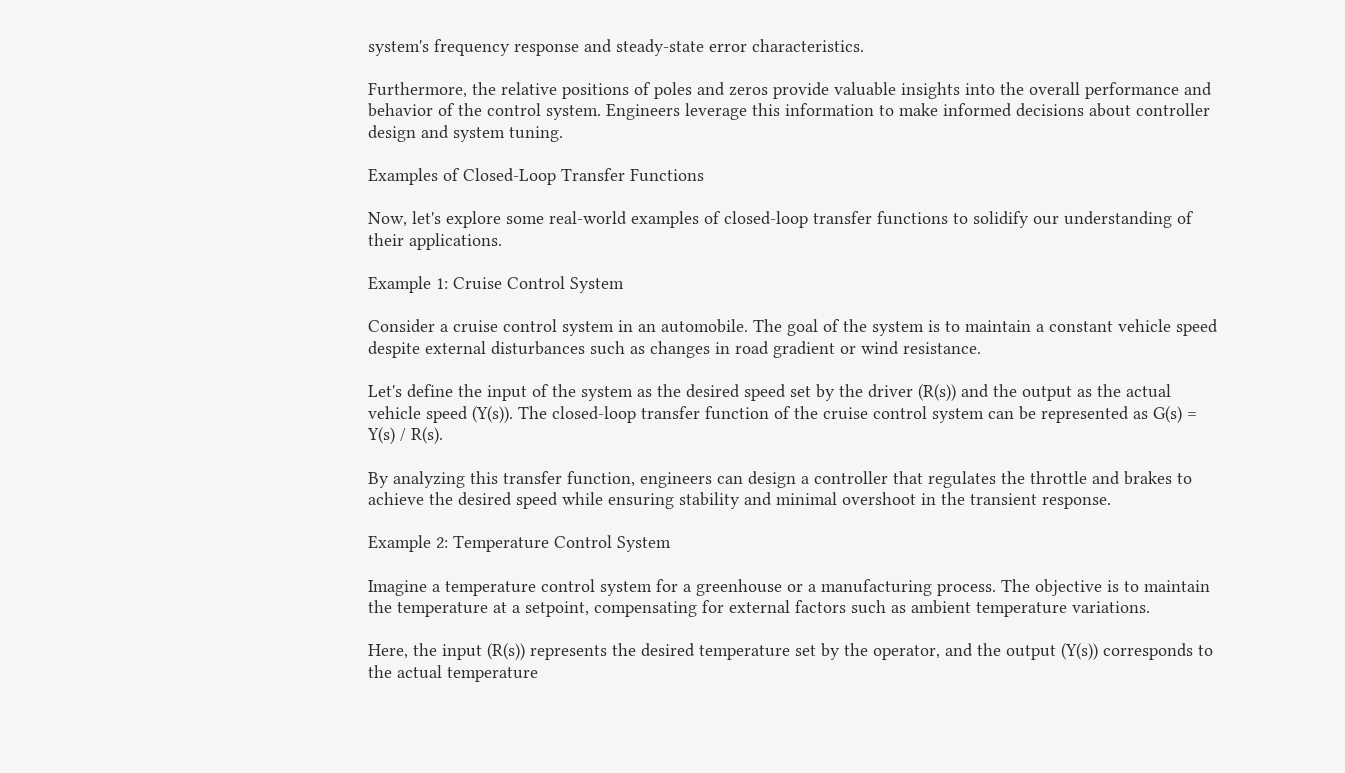system's frequency response and steady-state error characteristics.

Furthermore, the relative positions of poles and zeros provide valuable insights into the overall performance and behavior of the control system. Engineers leverage this information to make informed decisions about controller design and system tuning.

Examples of Closed-Loop Transfer Functions

Now, let's explore some real-world examples of closed-loop transfer functions to solidify our understanding of their applications.

Example 1: Cruise Control System

Consider a cruise control system in an automobile. The goal of the system is to maintain a constant vehicle speed despite external disturbances such as changes in road gradient or wind resistance.

Let's define the input of the system as the desired speed set by the driver (R(s)) and the output as the actual vehicle speed (Y(s)). The closed-loop transfer function of the cruise control system can be represented as G(s) = Y(s) / R(s).

By analyzing this transfer function, engineers can design a controller that regulates the throttle and brakes to achieve the desired speed while ensuring stability and minimal overshoot in the transient response.

Example 2: Temperature Control System

Imagine a temperature control system for a greenhouse or a manufacturing process. The objective is to maintain the temperature at a setpoint, compensating for external factors such as ambient temperature variations.

Here, the input (R(s)) represents the desired temperature set by the operator, and the output (Y(s)) corresponds to the actual temperature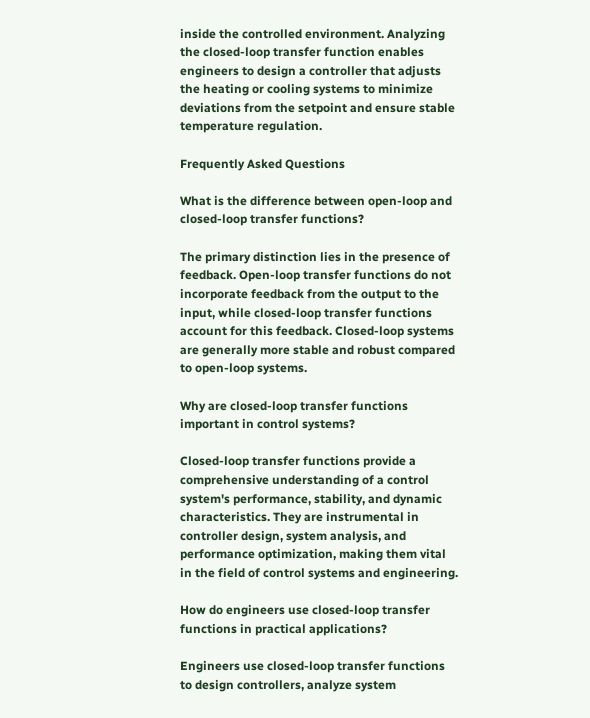inside the controlled environment. Analyzing the closed-loop transfer function enables engineers to design a controller that adjusts the heating or cooling systems to minimize deviations from the setpoint and ensure stable temperature regulation.

Frequently Asked Questions

What is the difference between open-loop and closed-loop transfer functions?

The primary distinction lies in the presence of feedback. Open-loop transfer functions do not incorporate feedback from the output to the input, while closed-loop transfer functions account for this feedback. Closed-loop systems are generally more stable and robust compared to open-loop systems.

Why are closed-loop transfer functions important in control systems?

Closed-loop transfer functions provide a comprehensive understanding of a control system's performance, stability, and dynamic characteristics. They are instrumental in controller design, system analysis, and performance optimization, making them vital in the field of control systems and engineering.

How do engineers use closed-loop transfer functions in practical applications?

Engineers use closed-loop transfer functions to design controllers, analyze system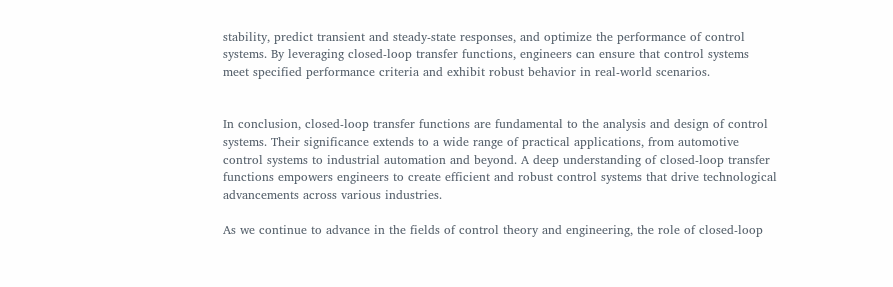stability, predict transient and steady-state responses, and optimize the performance of control systems. By leveraging closed-loop transfer functions, engineers can ensure that control systems meet specified performance criteria and exhibit robust behavior in real-world scenarios.


In conclusion, closed-loop transfer functions are fundamental to the analysis and design of control systems. Their significance extends to a wide range of practical applications, from automotive control systems to industrial automation and beyond. A deep understanding of closed-loop transfer functions empowers engineers to create efficient and robust control systems that drive technological advancements across various industries.

As we continue to advance in the fields of control theory and engineering, the role of closed-loop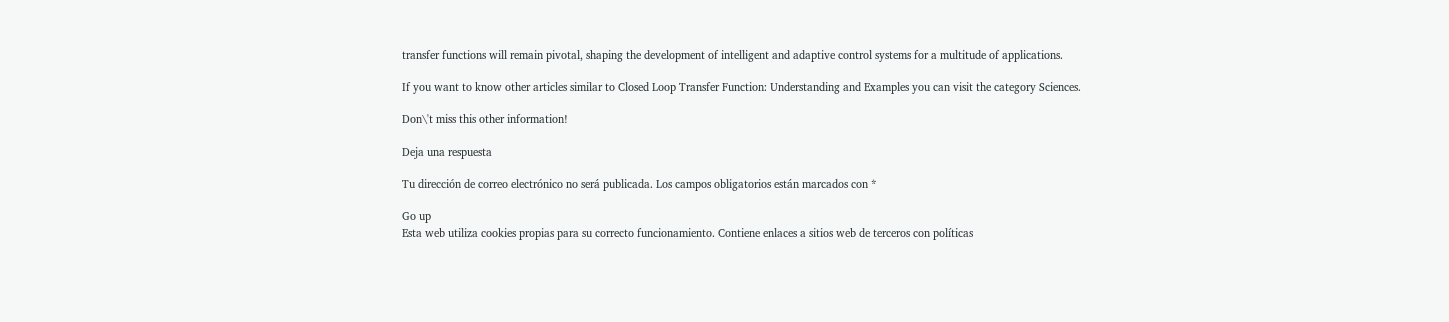transfer functions will remain pivotal, shaping the development of intelligent and adaptive control systems for a multitude of applications.

If you want to know other articles similar to Closed Loop Transfer Function: Understanding and Examples you can visit the category Sciences.

Don\'t miss this other information!

Deja una respuesta

Tu dirección de correo electrónico no será publicada. Los campos obligatorios están marcados con *

Go up
Esta web utiliza cookies propias para su correcto funcionamiento. Contiene enlaces a sitios web de terceros con políticas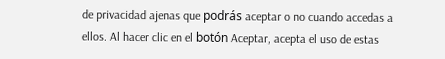de privacidad ajenas que podrás aceptar o no cuando accedas a ellos. Al hacer clic en el botón Aceptar, acepta el uso de estas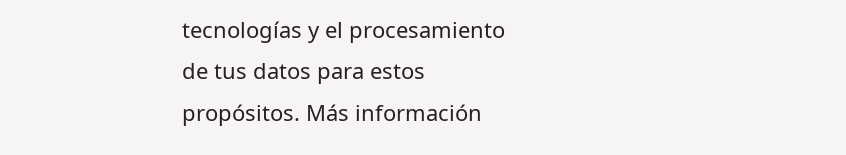tecnologías y el procesamiento de tus datos para estos propósitos. Más información